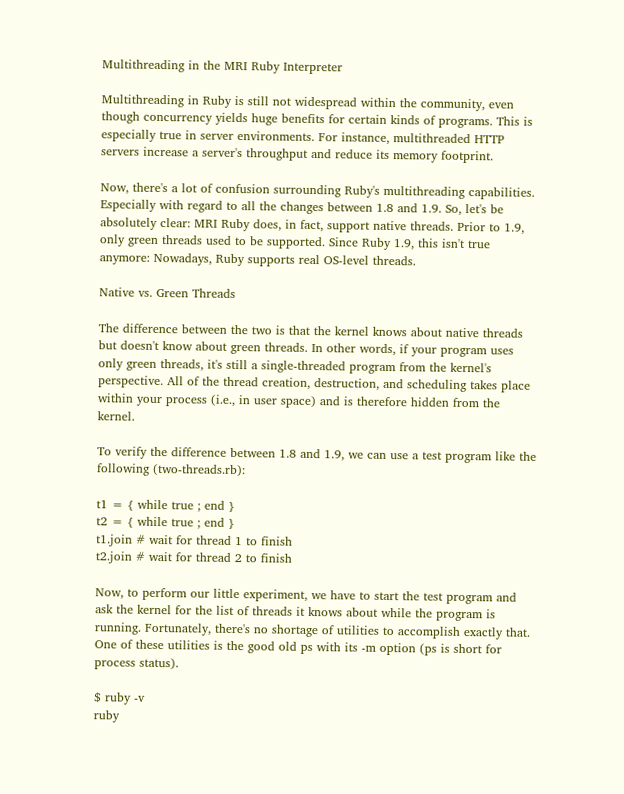Multithreading in the MRI Ruby Interpreter

Multithreading in Ruby is still not widespread within the community, even though concurrency yields huge benefits for certain kinds of programs. This is especially true in server environments. For instance, multithreaded HTTP servers increase a server's throughput and reduce its memory footprint.

Now, there's a lot of confusion surrounding Ruby's multithreading capabilities. Especially with regard to all the changes between 1.8 and 1.9. So, let's be absolutely clear: MRI Ruby does, in fact, support native threads. Prior to 1.9, only green threads used to be supported. Since Ruby 1.9, this isn't true anymore: Nowadays, Ruby supports real OS-level threads.

Native vs. Green Threads

The difference between the two is that the kernel knows about native threads but doesn't know about green threads. In other words, if your program uses only green threads, it's still a single-threaded program from the kernel's perspective. All of the thread creation, destruction, and scheduling takes place within your process (i.e., in user space) and is therefore hidden from the kernel.

To verify the difference between 1.8 and 1.9, we can use a test program like the following (two-threads.rb):

t1 = { while true ; end }
t2 = { while true ; end }
t1.join # wait for thread 1 to finish
t2.join # wait for thread 2 to finish

Now, to perform our little experiment, we have to start the test program and ask the kernel for the list of threads it knows about while the program is running. Fortunately, there's no shortage of utilities to accomplish exactly that. One of these utilities is the good old ps with its -m option (ps is short for process status).

$ ruby -v
ruby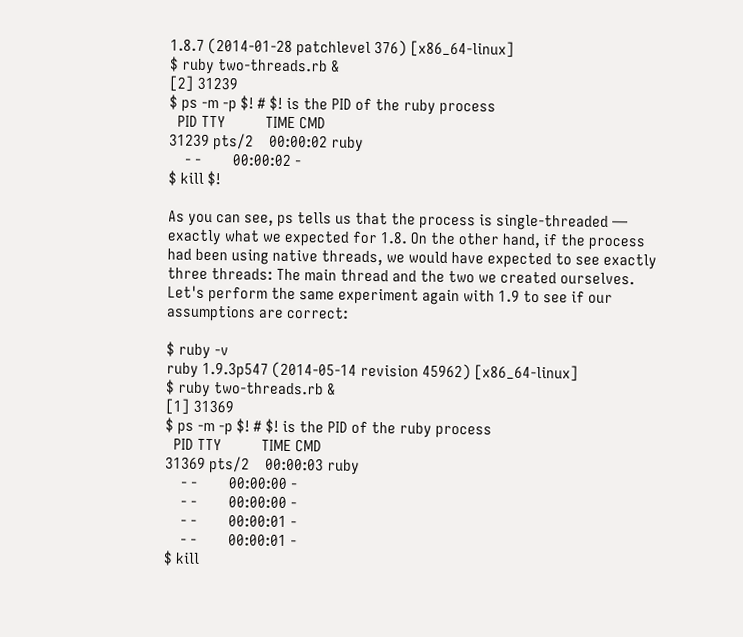1.8.7 (2014-01-28 patchlevel 376) [x86_64-linux]
$ ruby two-threads.rb &
[2] 31239
$ ps -m -p $! # $! is the PID of the ruby process
  PID TTY          TIME CMD
31239 pts/2    00:00:02 ruby
    - -        00:00:02 -
$ kill $!

As you can see, ps tells us that the process is single-threaded — exactly what we expected for 1.8. On the other hand, if the process had been using native threads, we would have expected to see exactly three threads: The main thread and the two we created ourselves. Let's perform the same experiment again with 1.9 to see if our assumptions are correct:

$ ruby -v
ruby 1.9.3p547 (2014-05-14 revision 45962) [x86_64-linux]
$ ruby two-threads.rb &
[1] 31369
$ ps -m -p $! # $! is the PID of the ruby process
  PID TTY          TIME CMD
31369 pts/2    00:00:03 ruby
    - -        00:00:00 -
    - -        00:00:00 -
    - -        00:00:01 -
    - -        00:00:01 -
$ kill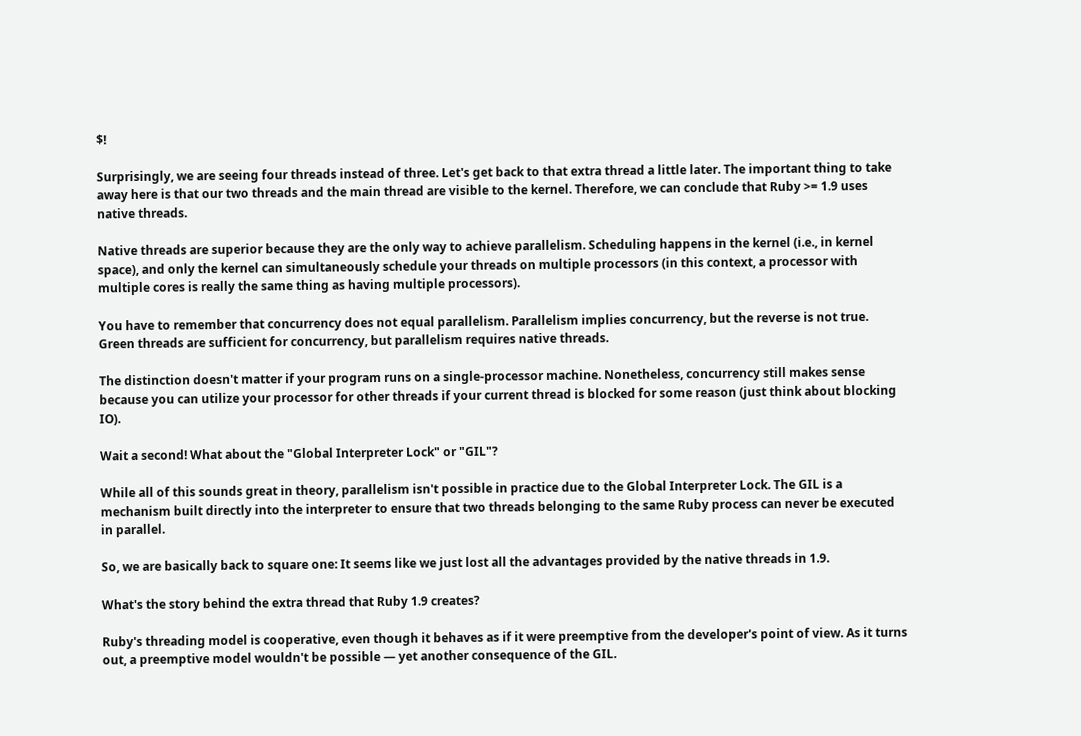$!

Surprisingly, we are seeing four threads instead of three. Let's get back to that extra thread a little later. The important thing to take away here is that our two threads and the main thread are visible to the kernel. Therefore, we can conclude that Ruby >= 1.9 uses native threads.

Native threads are superior because they are the only way to achieve parallelism. Scheduling happens in the kernel (i.e., in kernel space), and only the kernel can simultaneously schedule your threads on multiple processors (in this context, a processor with multiple cores is really the same thing as having multiple processors).

You have to remember that concurrency does not equal parallelism. Parallelism implies concurrency, but the reverse is not true. Green threads are sufficient for concurrency, but parallelism requires native threads.

The distinction doesn't matter if your program runs on a single-processor machine. Nonetheless, concurrency still makes sense because you can utilize your processor for other threads if your current thread is blocked for some reason (just think about blocking IO).

Wait a second! What about the "Global Interpreter Lock" or "GIL"?

While all of this sounds great in theory, parallelism isn't possible in practice due to the Global Interpreter Lock. The GIL is a mechanism built directly into the interpreter to ensure that two threads belonging to the same Ruby process can never be executed in parallel.

So, we are basically back to square one: It seems like we just lost all the advantages provided by the native threads in 1.9.

What's the story behind the extra thread that Ruby 1.9 creates?

Ruby's threading model is cooperative, even though it behaves as if it were preemptive from the developer's point of view. As it turns out, a preemptive model wouldn't be possible — yet another consequence of the GIL.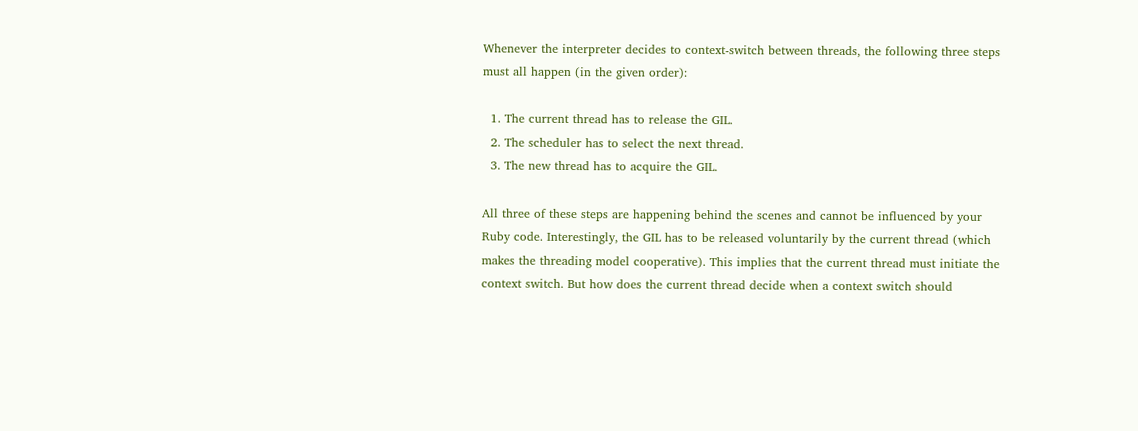Whenever the interpreter decides to context-switch between threads, the following three steps must all happen (in the given order):

  1. The current thread has to release the GIL.
  2. The scheduler has to select the next thread.
  3. The new thread has to acquire the GIL.

All three of these steps are happening behind the scenes and cannot be influenced by your Ruby code. Interestingly, the GIL has to be released voluntarily by the current thread (which makes the threading model cooperative). This implies that the current thread must initiate the context switch. But how does the current thread decide when a context switch should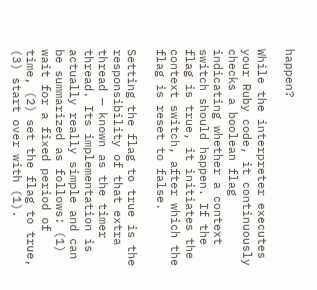happen?

While the interpreter executes your Ruby code, it continuously checks a boolean flag indicating whether a context switch should happen. If the flag is true, it initiates the context switch, after which the flag is reset to false.

Setting the flag to true is the responsibility of that extra thread — known as the timer thread. Its implementation is actually really simple and can be summarized as follows: (1) wait for a fixed period of time, (2) set the flag to true, (3) start over with (1).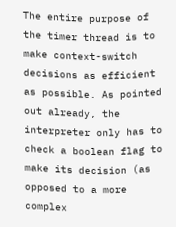The entire purpose of the timer thread is to make context-switch decisions as efficient as possible. As pointed out already, the interpreter only has to check a boolean flag to make its decision (as opposed to a more complex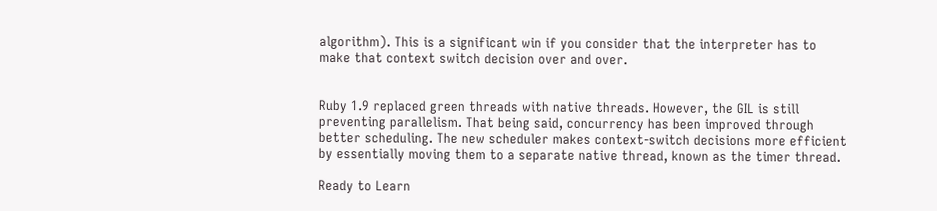algorithm). This is a significant win if you consider that the interpreter has to make that context switch decision over and over.


Ruby 1.9 replaced green threads with native threads. However, the GIL is still preventing parallelism. That being said, concurrency has been improved through better scheduling. The new scheduler makes context-switch decisions more efficient by essentially moving them to a separate native thread, known as the timer thread.

Ready to Learn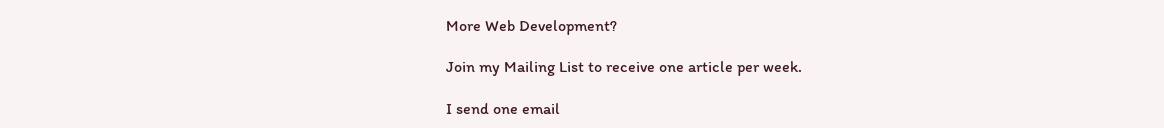More Web Development?

Join my Mailing List to receive one article per week.

I send one email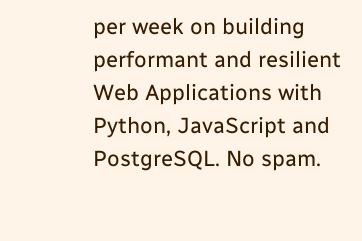per week on building performant and resilient Web Applications with Python, JavaScript and PostgreSQL. No spam.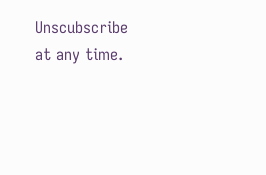Unscubscribe at any time.